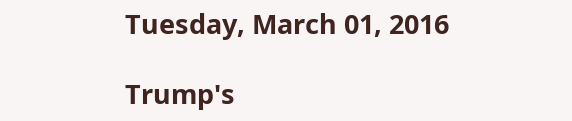Tuesday, March 01, 2016

Trump's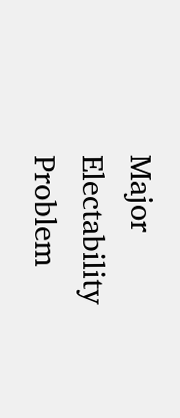Major Electability Problem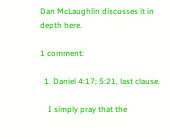Dan McLaughlin discusses it in depth here.

1 comment:

  1. Daniel 4:17; 5:21, last clause.

    I simply pray that the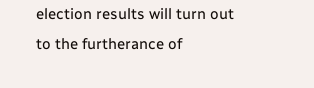election results will turn out to the furtherance of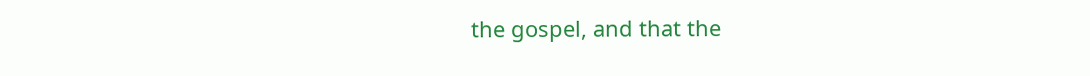the gospel, and that the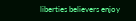liberties believers enjoy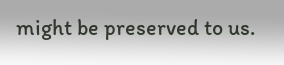might be preserved to us.